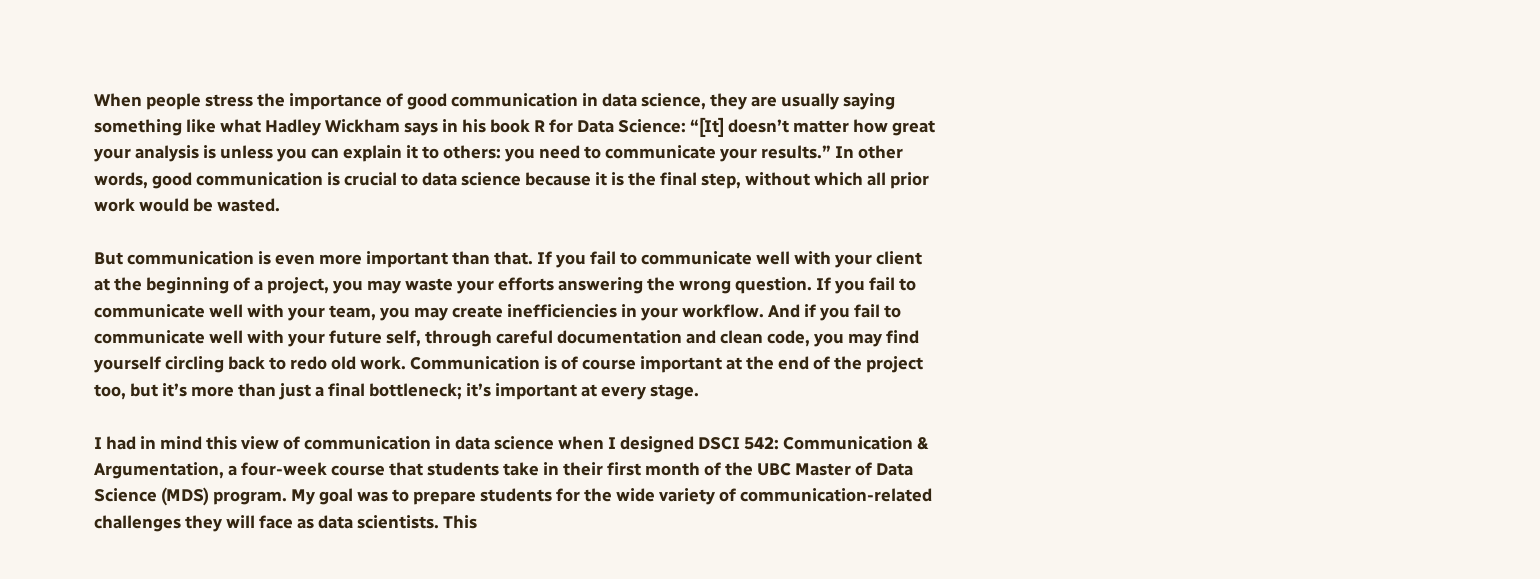When people stress the importance of good communication in data science, they are usually saying something like what Hadley Wickham says in his book R for Data Science: “[It] doesn’t matter how great your analysis is unless you can explain it to others: you need to communicate your results.” In other words, good communication is crucial to data science because it is the final step, without which all prior work would be wasted.

But communication is even more important than that. If you fail to communicate well with your client at the beginning of a project, you may waste your efforts answering the wrong question. If you fail to communicate well with your team, you may create inefficiencies in your workflow. And if you fail to communicate well with your future self, through careful documentation and clean code, you may find yourself circling back to redo old work. Communication is of course important at the end of the project too, but it’s more than just a final bottleneck; it’s important at every stage.

I had in mind this view of communication in data science when I designed DSCI 542: Communication & Argumentation, a four-week course that students take in their first month of the UBC Master of Data Science (MDS) program. My goal was to prepare students for the wide variety of communication-related challenges they will face as data scientists. This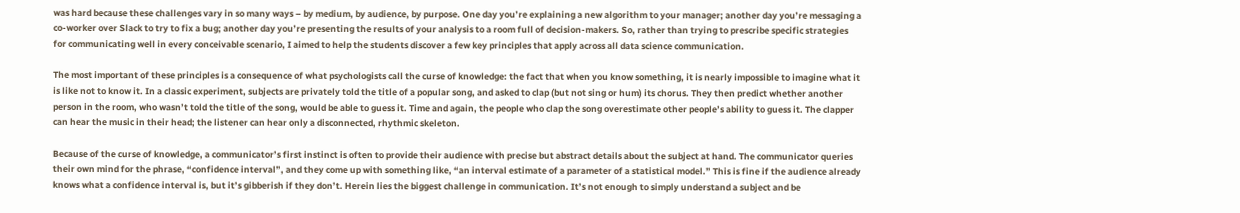was hard because these challenges vary in so many ways – by medium, by audience, by purpose. One day you’re explaining a new algorithm to your manager; another day you’re messaging a co-worker over Slack to try to fix a bug; another day you’re presenting the results of your analysis to a room full of decision-makers. So, rather than trying to prescribe specific strategies for communicating well in every conceivable scenario, I aimed to help the students discover a few key principles that apply across all data science communication.

The most important of these principles is a consequence of what psychologists call the curse of knowledge: the fact that when you know something, it is nearly impossible to imagine what it is like not to know it. In a classic experiment, subjects are privately told the title of a popular song, and asked to clap (but not sing or hum) its chorus. They then predict whether another person in the room, who wasn’t told the title of the song, would be able to guess it. Time and again, the people who clap the song overestimate other people’s ability to guess it. The clapper can hear the music in their head; the listener can hear only a disconnected, rhythmic skeleton.

Because of the curse of knowledge, a communicator’s first instinct is often to provide their audience with precise but abstract details about the subject at hand. The communicator queries their own mind for the phrase, “confidence interval”, and they come up with something like, “an interval estimate of a parameter of a statistical model.” This is fine if the audience already knows what a confidence interval is, but it’s gibberish if they don’t. Herein lies the biggest challenge in communication. It’s not enough to simply understand a subject and be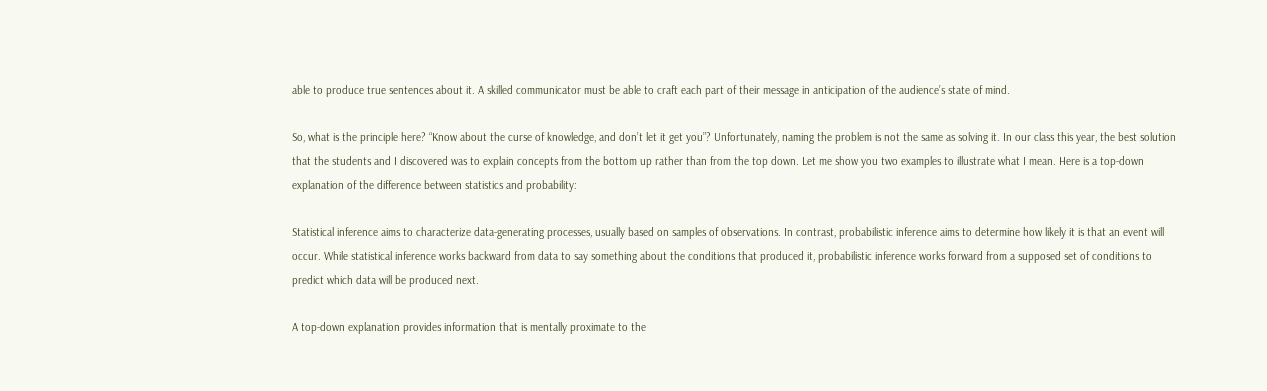able to produce true sentences about it. A skilled communicator must be able to craft each part of their message in anticipation of the audience’s state of mind.

So, what is the principle here? “Know about the curse of knowledge, and don’t let it get you”? Unfortunately, naming the problem is not the same as solving it. In our class this year, the best solution that the students and I discovered was to explain concepts from the bottom up rather than from the top down. Let me show you two examples to illustrate what I mean. Here is a top-down explanation of the difference between statistics and probability:

Statistical inference aims to characterize data-generating processes, usually based on samples of observations. In contrast, probabilistic inference aims to determine how likely it is that an event will occur. While statistical inference works backward from data to say something about the conditions that produced it, probabilistic inference works forward from a supposed set of conditions to predict which data will be produced next.

A top-down explanation provides information that is mentally proximate to the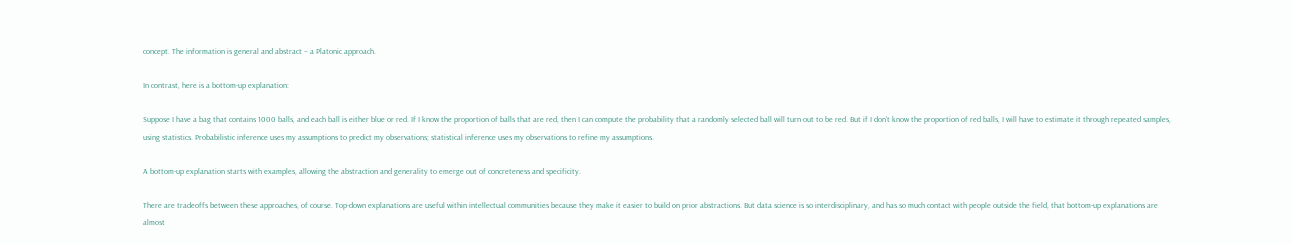concept. The information is general and abstract – a Platonic approach.

In contrast, here is a bottom-up explanation:

Suppose I have a bag that contains 1000 balls, and each ball is either blue or red. If I know the proportion of balls that are red, then I can compute the probability that a randomly selected ball will turn out to be red. But if I don’t know the proportion of red balls, I will have to estimate it through repeated samples, using statistics. Probabilistic inference uses my assumptions to predict my observations; statistical inference uses my observations to refine my assumptions.

A bottom-up explanation starts with examples, allowing the abstraction and generality to emerge out of concreteness and specificity.

There are tradeoffs between these approaches, of course. Top-down explanations are useful within intellectual communities because they make it easier to build on prior abstractions. But data science is so interdisciplinary, and has so much contact with people outside the field, that bottom-up explanations are almost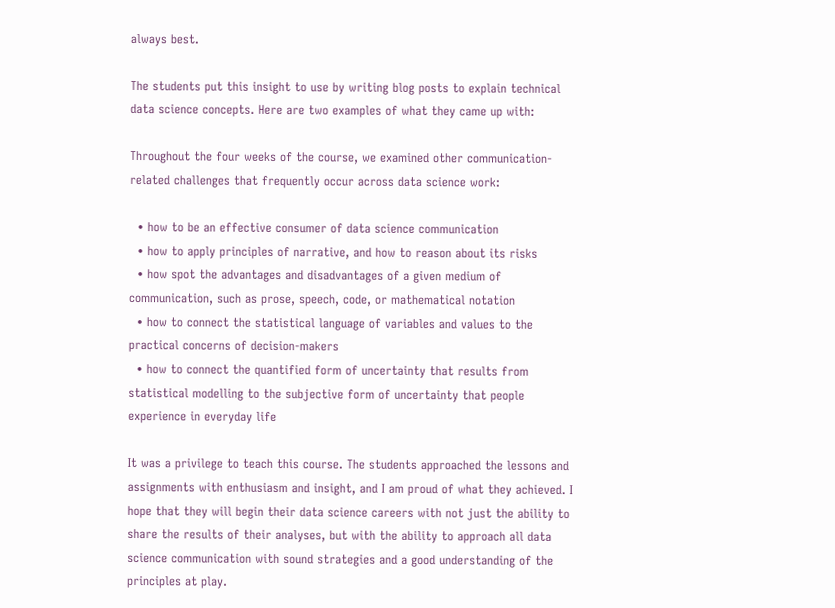always best.

The students put this insight to use by writing blog posts to explain technical data science concepts. Here are two examples of what they came up with:

Throughout the four weeks of the course, we examined other communication-related challenges that frequently occur across data science work:

  • how to be an effective consumer of data science communication
  • how to apply principles of narrative, and how to reason about its risks
  • how spot the advantages and disadvantages of a given medium of communication, such as prose, speech, code, or mathematical notation
  • how to connect the statistical language of variables and values to the practical concerns of decision-makers
  • how to connect the quantified form of uncertainty that results from statistical modelling to the subjective form of uncertainty that people experience in everyday life

It was a privilege to teach this course. The students approached the lessons and assignments with enthusiasm and insight, and I am proud of what they achieved. I hope that they will begin their data science careers with not just the ability to share the results of their analyses, but with the ability to approach all data science communication with sound strategies and a good understanding of the principles at play.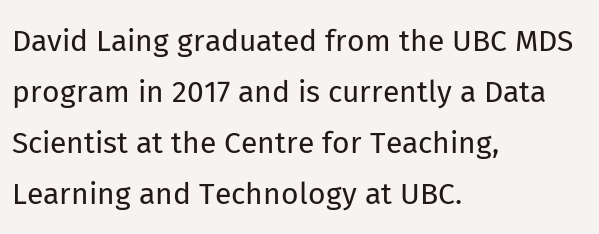David Laing graduated from the UBC MDS program in 2017 and is currently a Data Scientist at the Centre for Teaching, Learning and Technology at UBC.